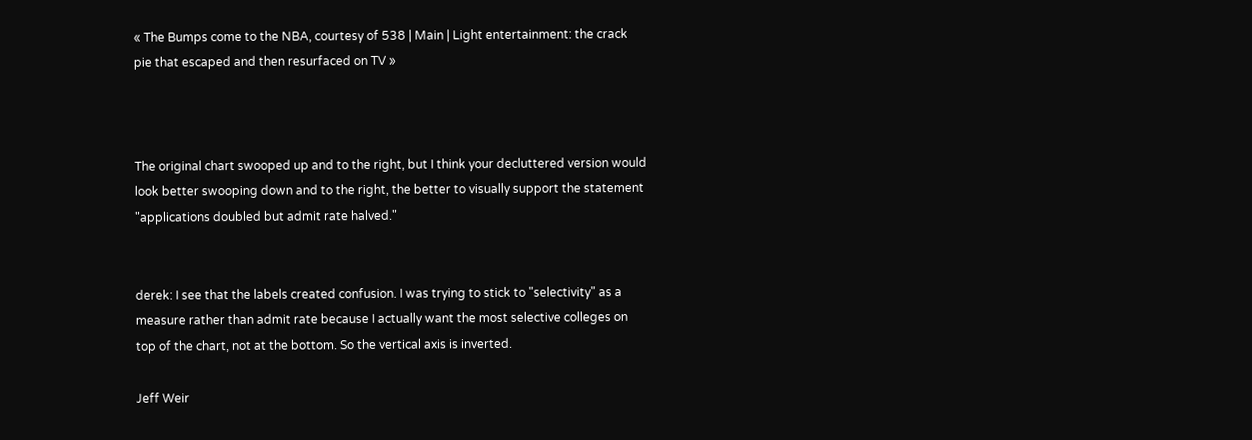« The Bumps come to the NBA, courtesy of 538 | Main | Light entertainment: the crack pie that escaped and then resurfaced on TV »



The original chart swooped up and to the right, but I think your decluttered version would look better swooping down and to the right, the better to visually support the statement "applications doubled but admit rate halved."


derek: I see that the labels created confusion. I was trying to stick to "selectivity" as a measure rather than admit rate because I actually want the most selective colleges on top of the chart, not at the bottom. So the vertical axis is inverted.

Jeff Weir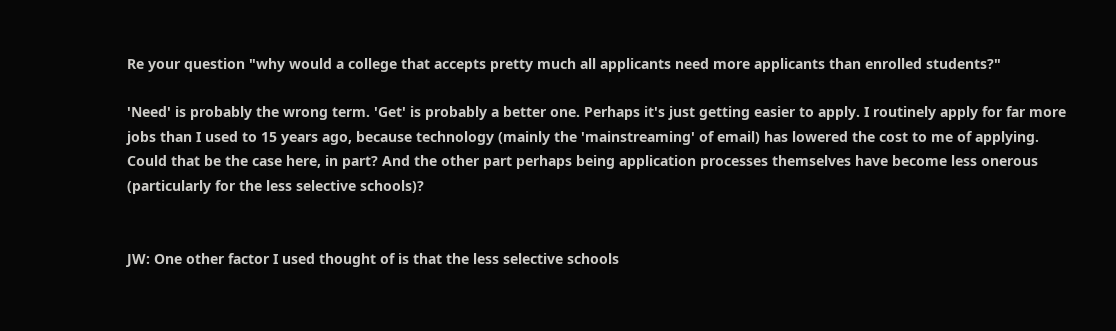Re your question "why would a college that accepts pretty much all applicants need more applicants than enrolled students?"

'Need' is probably the wrong term. 'Get' is probably a better one. Perhaps it's just getting easier to apply. I routinely apply for far more jobs than I used to 15 years ago, because technology (mainly the 'mainstreaming' of email) has lowered the cost to me of applying. Could that be the case here, in part? And the other part perhaps being application processes themselves have become less onerous (particularly for the less selective schools)?


JW: One other factor I used thought of is that the less selective schools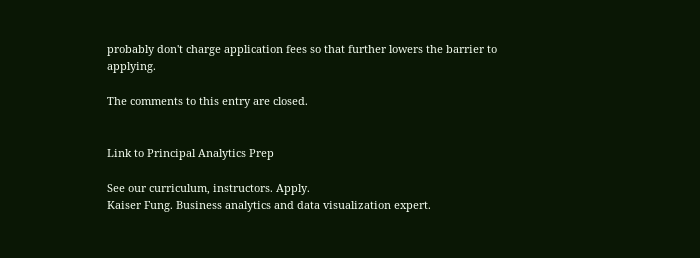probably don't charge application fees so that further lowers the barrier to applying.

The comments to this entry are closed.


Link to Principal Analytics Prep

See our curriculum, instructors. Apply.
Kaiser Fung. Business analytics and data visualization expert.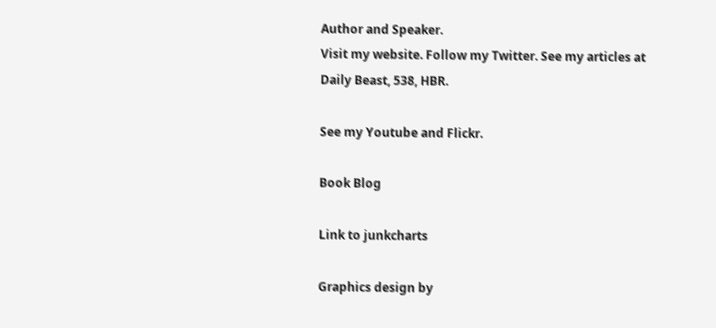Author and Speaker.
Visit my website. Follow my Twitter. See my articles at Daily Beast, 538, HBR.

See my Youtube and Flickr.

Book Blog

Link to junkcharts

Graphics design by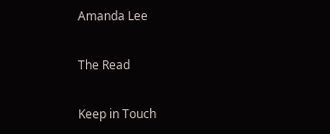Amanda Lee

The Read

Keep in Touch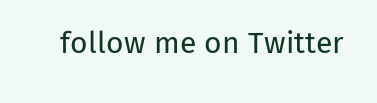follow me on Twitter